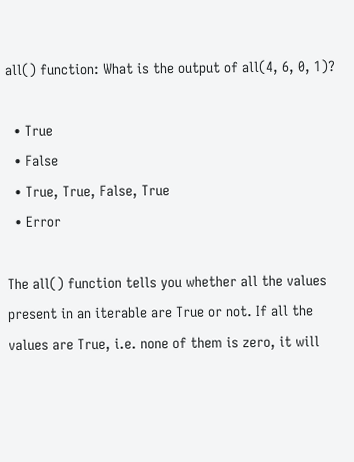all() function: What is the output of all(4, 6, 0, 1)?

  • True
  • False
  • True, True, False, True
  • Error

The all() function tells you whether all the values present in an iterable are True or not. If all the values are True, i.e. none of them is zero, it will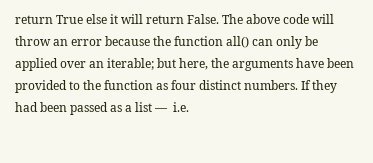return True else it will return False. The above code will throw an error because the function all() can only be applied over an iterable; but here, the arguments have been provided to the function as four distinct numbers. If they had been passed as a list —  i.e.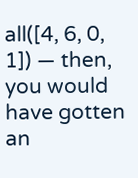all([4, 6, 0, 1]) — then, you would have gotten an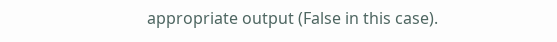appropriate output (False in this case).